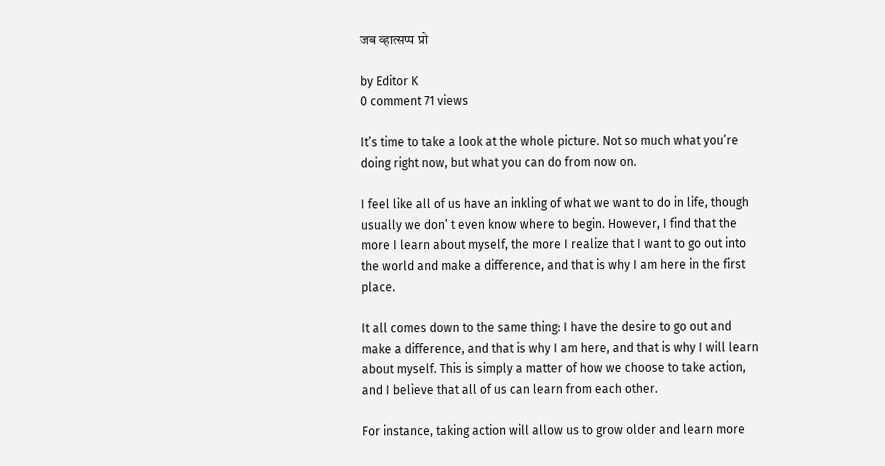जब व्हात्सप्प प्रो

by Editor K
0 comment 71 views

It’s time to take a look at the whole picture. Not so much what you’re doing right now, but what you can do from now on.

I feel like all of us have an inkling of what we want to do in life, though usually we don’ t even know where to begin. However, I find that the more I learn about myself, the more I realize that I want to go out into the world and make a difference, and that is why I am here in the first place.

It all comes down to the same thing: I have the desire to go out and make a difference, and that is why I am here, and that is why I will learn about myself. This is simply a matter of how we choose to take action, and I believe that all of us can learn from each other.

For instance, taking action will allow us to grow older and learn more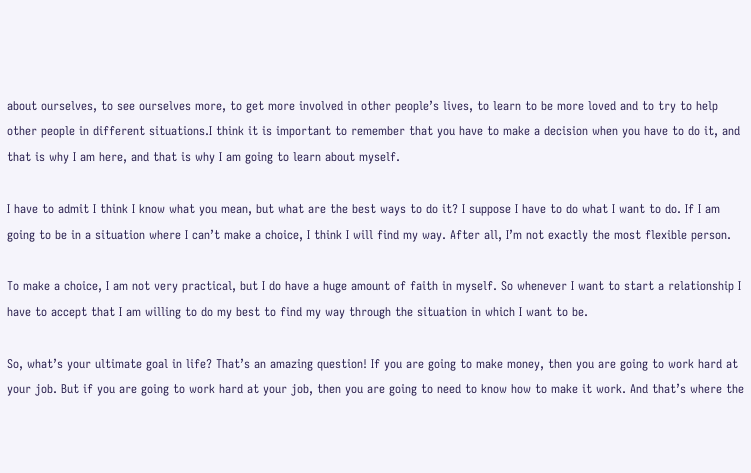about ourselves, to see ourselves more, to get more involved in other people’s lives, to learn to be more loved and to try to help other people in different situations.I think it is important to remember that you have to make a decision when you have to do it, and that is why I am here, and that is why I am going to learn about myself.

I have to admit I think I know what you mean, but what are the best ways to do it? I suppose I have to do what I want to do. If I am going to be in a situation where I can’t make a choice, I think I will find my way. After all, I’m not exactly the most flexible person.

To make a choice, I am not very practical, but I do have a huge amount of faith in myself. So whenever I want to start a relationship I have to accept that I am willing to do my best to find my way through the situation in which I want to be.

So, what’s your ultimate goal in life? That’s an amazing question! If you are going to make money, then you are going to work hard at your job. But if you are going to work hard at your job, then you are going to need to know how to make it work. And that’s where the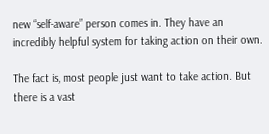new “self-aware” person comes in. They have an incredibly helpful system for taking action on their own.

The fact is, most people just want to take action. But there is a vast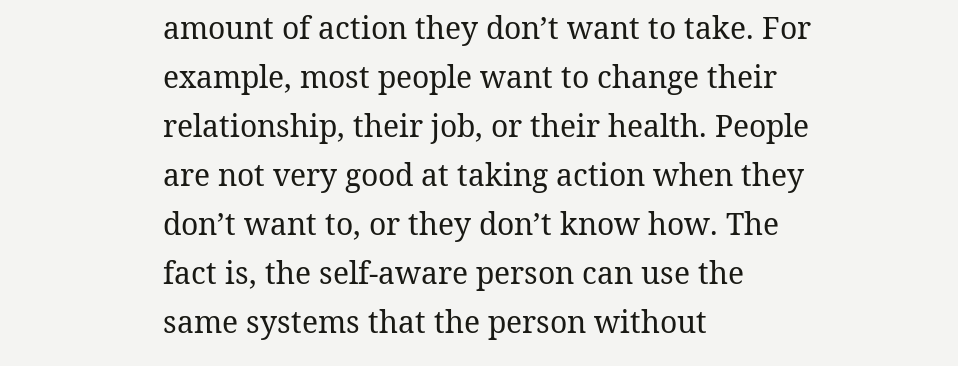amount of action they don’t want to take. For example, most people want to change their relationship, their job, or their health. People are not very good at taking action when they don’t want to, or they don’t know how. The fact is, the self-aware person can use the same systems that the person without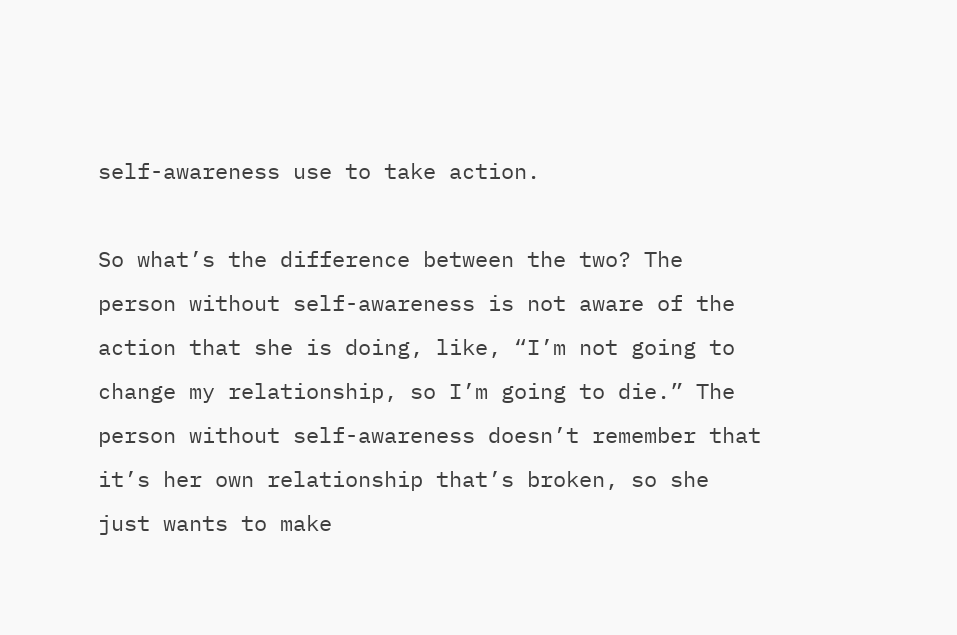self-awareness use to take action.

So what’s the difference between the two? The person without self-awareness is not aware of the action that she is doing, like, “I’m not going to change my relationship, so I’m going to die.” The person without self-awareness doesn’t remember that it’s her own relationship that’s broken, so she just wants to make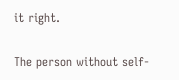it right.

The person without self-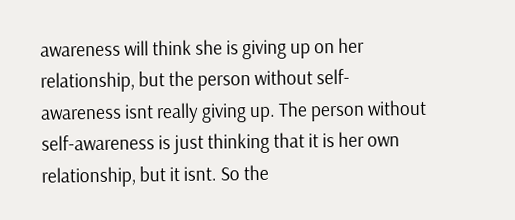awareness will think she is giving up on her relationship, but the person without self-awareness isnt really giving up. The person without self-awareness is just thinking that it is her own relationship, but it isnt. So the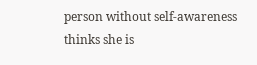person without self-awareness thinks she is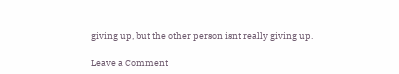giving up, but the other person isnt really giving up.

Leave a Comment